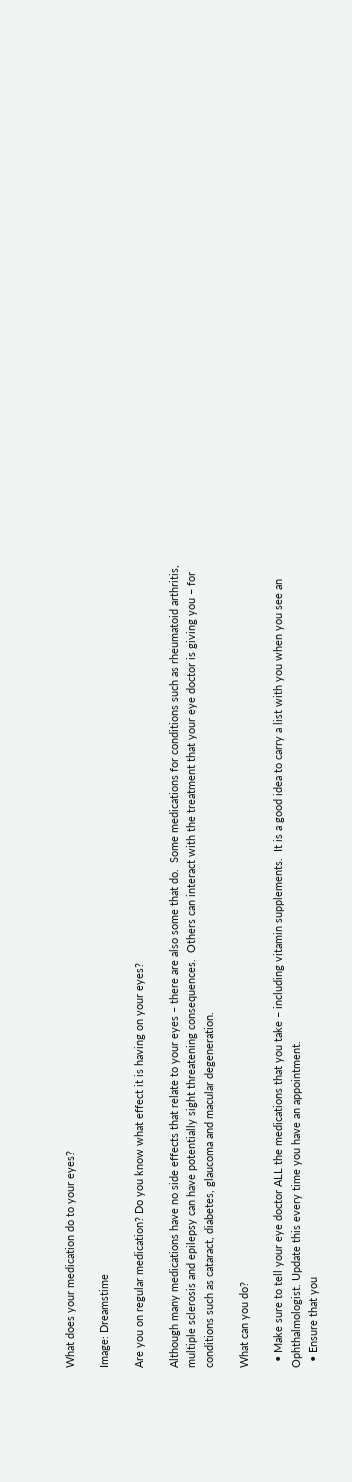What does your medication do to your eyes?

Image: Dreamstime

Are you on regular medication? Do you know what effect it is having on your eyes?

Although many medications have no side effects that relate to your eyes – there are also some that do.  Some medications for conditions such as rheumatoid arthritis, multiple sclerosis and epilepsy can have potentially sight threatening consequences.  Others can interact with the treatment that your eye doctor is giving you – for conditions such as cataract, diabetes, glaucoma and macular degeneration.

What can you do?

  • Make sure to tell your eye doctor ALL the medications that you take – including vitamin supplements.  It is a good idea to carry a list with you when you see an Ophthalmologist. Update this every time you have an appointment.
  • Ensure that you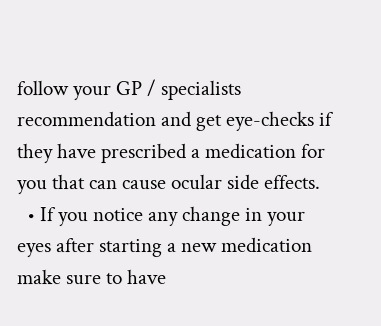follow your GP / specialists recommendation and get eye-checks if they have prescribed a medication for you that can cause ocular side effects.
  • If you notice any change in your eyes after starting a new medication make sure to have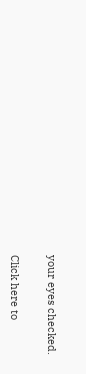your eyes checked.

Click here to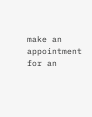make an appointment for an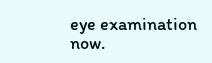eye examination now.